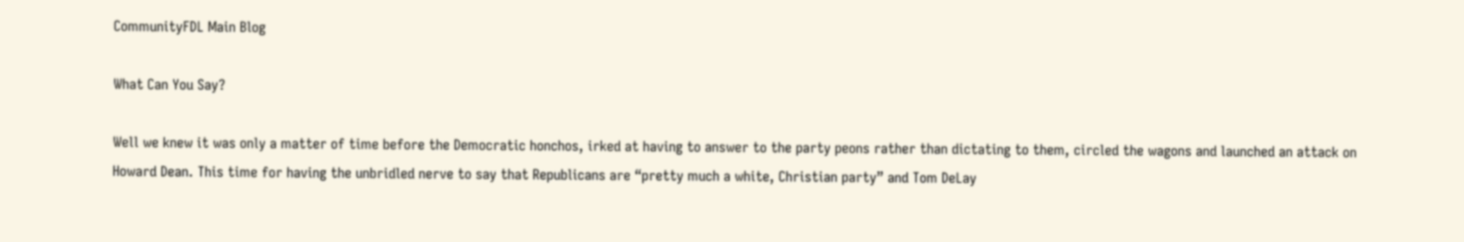CommunityFDL Main Blog

What Can You Say?

Well we knew it was only a matter of time before the Democratic honchos, irked at having to answer to the party peons rather than dictating to them, circled the wagons and launched an attack on Howard Dean. This time for having the unbridled nerve to say that Republicans are “pretty much a white, Christian party” and Tom DeLay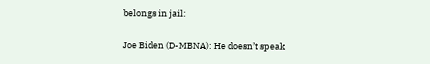belongs in jail:

Joe Biden (D-MBNA): He doesn’t speak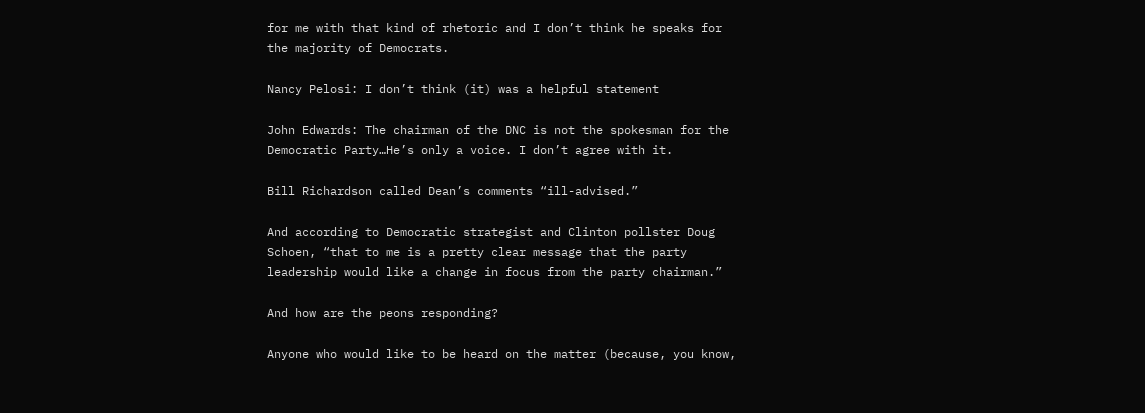for me with that kind of rhetoric and I don’t think he speaks for the majority of Democrats.

Nancy Pelosi: I don’t think (it) was a helpful statement

John Edwards: The chairman of the DNC is not the spokesman for the Democratic Party…He’s only a voice. I don’t agree with it.

Bill Richardson called Dean’s comments “ill-advised.”

And according to Democratic strategist and Clinton pollster Doug Schoen, “that to me is a pretty clear message that the party leadership would like a change in focus from the party chairman.”

And how are the peons responding?

Anyone who would like to be heard on the matter (because, you know,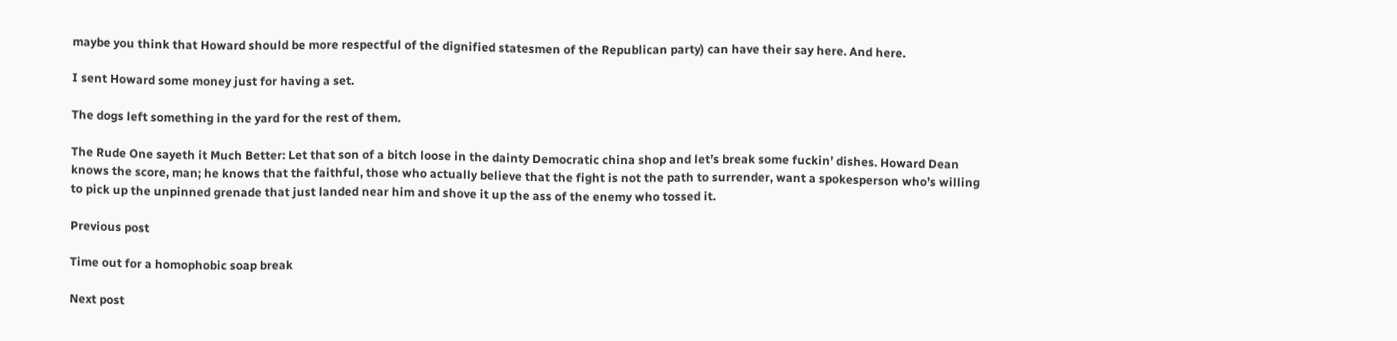maybe you think that Howard should be more respectful of the dignified statesmen of the Republican party) can have their say here. And here.

I sent Howard some money just for having a set.

The dogs left something in the yard for the rest of them.

The Rude One sayeth it Much Better: Let that son of a bitch loose in the dainty Democratic china shop and let’s break some fuckin’ dishes. Howard Dean knows the score, man; he knows that the faithful, those who actually believe that the fight is not the path to surrender, want a spokesperson who’s willing to pick up the unpinned grenade that just landed near him and shove it up the ass of the enemy who tossed it.

Previous post

Time out for a homophobic soap break

Next post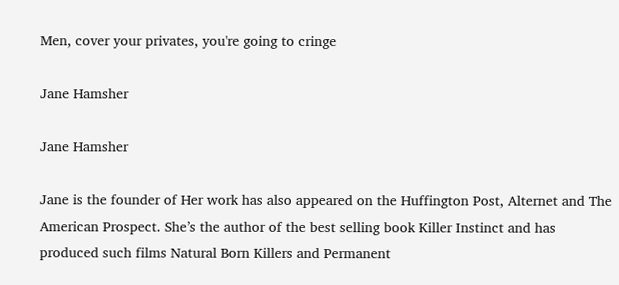Men, cover your privates, you're going to cringe

Jane Hamsher

Jane Hamsher

Jane is the founder of Her work has also appeared on the Huffington Post, Alternet and The American Prospect. She’s the author of the best selling book Killer Instinct and has produced such films Natural Born Killers and Permanent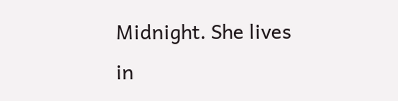Midnight. She lives in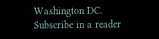Washington DC.
Subscribe in a reader